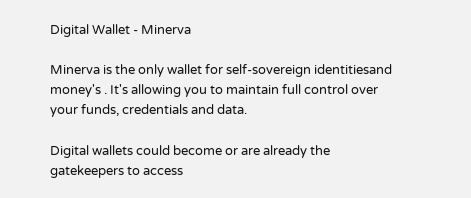Digital Wallet - Minerva

Minerva is the only wallet for self-sovereign identitiesand money's . It's allowing you to maintain full control over your funds, credentials and data.

Digital wallets could become or are already the gatekeepers to access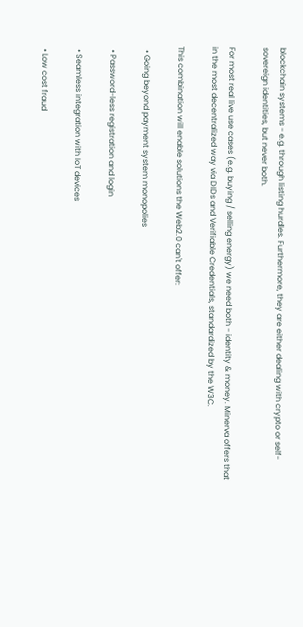blockchain systems - e.g. through listing hurdles. Furthermore, they are either dealing with crypto or self-sovereign identities, but never both.

For most real live use cases (e.g. buying / selling energy) we need both - identity & money. Minerva offers that in the most decentralized way via DIDs and Verifiable Credentials, standardized by the W3C.

This combination will enable solutions the Web2.0 can't offer:

  • Going beyond payment system monopolies

  • Password-less registration and login

  • Seamless integration with IoT devices

  • Low cost fraud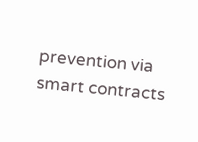prevention via smart contracts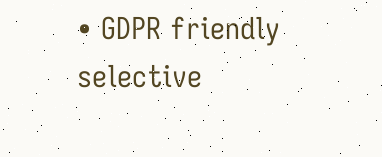• GDPR friendly selective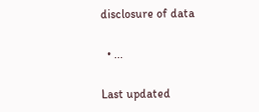disclosure of data

  • ...

Last updated